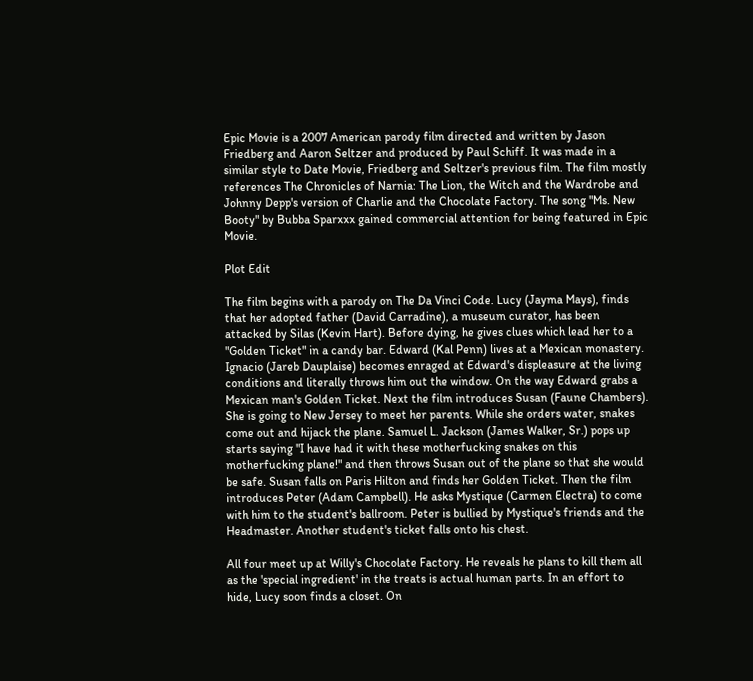Epic Movie is a 2007 American parody film directed and written by Jason Friedberg and Aaron Seltzer and produced by Paul Schiff. It was made in a similar style to Date Movie, Friedberg and Seltzer's previous film. The film mostly references The Chronicles of Narnia: The Lion, the Witch and the Wardrobe and Johnny Depp's version of Charlie and the Chocolate Factory. The song "Ms. New Booty" by Bubba Sparxxx gained commercial attention for being featured in Epic Movie.

Plot Edit

The film begins with a parody on The Da Vinci Code. Lucy (Jayma Mays), finds that her adopted father (David Carradine), a museum curator, has been attacked by Silas (Kevin Hart). Before dying, he gives clues which lead her to a "Golden Ticket" in a candy bar. Edward (Kal Penn) lives at a Mexican monastery. Ignacio (Jareb Dauplaise) becomes enraged at Edward's displeasure at the living conditions and literally throws him out the window. On the way Edward grabs a Mexican man's Golden Ticket. Next the film introduces Susan (Faune Chambers). She is going to New Jersey to meet her parents. While she orders water, snakes come out and hijack the plane. Samuel L. Jackson (James Walker, Sr.) pops up starts saying "I have had it with these motherfucking snakes on this motherfucking plane!" and then throws Susan out of the plane so that she would be safe. Susan falls on Paris Hilton and finds her Golden Ticket. Then the film introduces Peter (Adam Campbell). He asks Mystique (Carmen Electra) to come with him to the student's ballroom. Peter is bullied by Mystique's friends and the Headmaster. Another student's ticket falls onto his chest.

All four meet up at Willy's Chocolate Factory. He reveals he plans to kill them all as the 'special ingredient' in the treats is actual human parts. In an effort to hide, Lucy soon finds a closet. On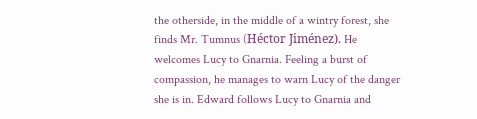the otherside, in the middle of a wintry forest, she finds Mr. Tumnus (Héctor Jiménez). He welcomes Lucy to Gnarnia. Feeling a burst of compassion, he manages to warn Lucy of the danger she is in. Edward follows Lucy to Gnarnia and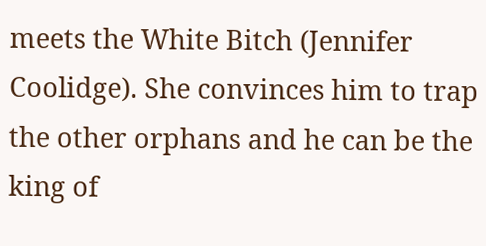meets the White Bitch (Jennifer Coolidge). She convinces him to trap the other orphans and he can be the king of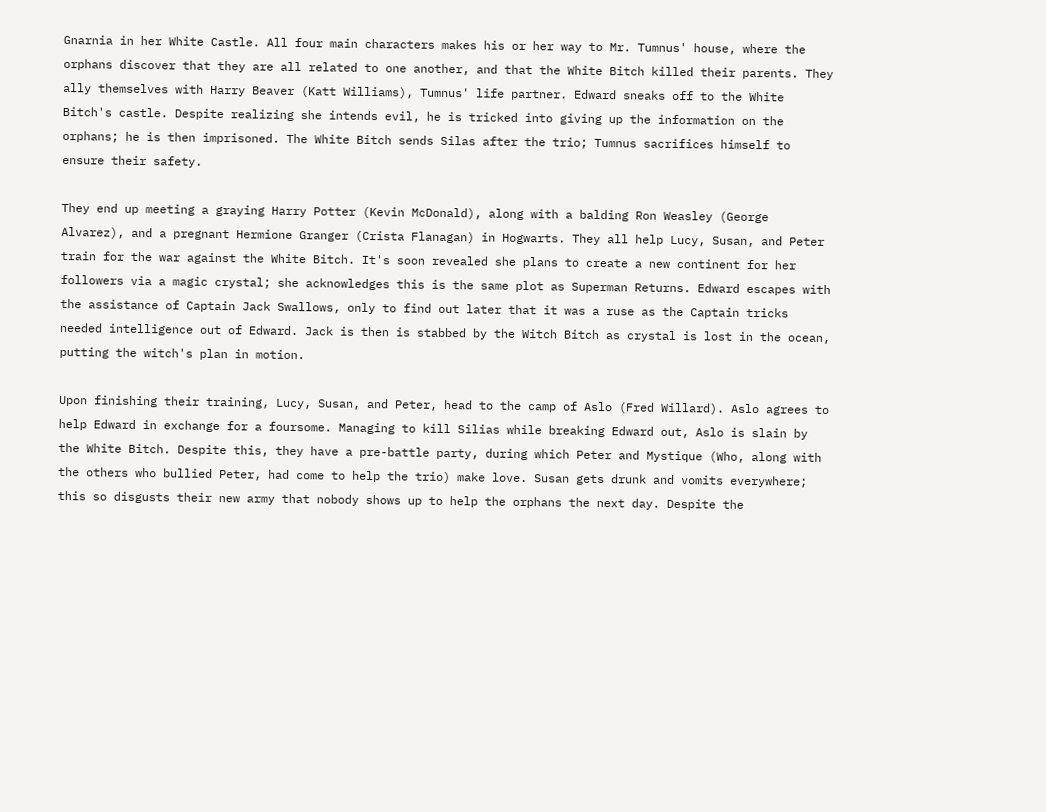Gnarnia in her White Castle. All four main characters makes his or her way to Mr. Tumnus' house, where the orphans discover that they are all related to one another, and that the White Bitch killed their parents. They ally themselves with Harry Beaver (Katt Williams), Tumnus' life partner. Edward sneaks off to the White Bitch's castle. Despite realizing she intends evil, he is tricked into giving up the information on the orphans; he is then imprisoned. The White Bitch sends Silas after the trio; Tumnus sacrifices himself to ensure their safety.

They end up meeting a graying Harry Potter (Kevin McDonald), along with a balding Ron Weasley (George Alvarez), and a pregnant Hermione Granger (Crista Flanagan) in Hogwarts. They all help Lucy, Susan, and Peter train for the war against the White Bitch. It's soon revealed she plans to create a new continent for her followers via a magic crystal; she acknowledges this is the same plot as Superman Returns. Edward escapes with the assistance of Captain Jack Swallows, only to find out later that it was a ruse as the Captain tricks needed intelligence out of Edward. Jack is then is stabbed by the Witch Bitch as crystal is lost in the ocean, putting the witch's plan in motion.

Upon finishing their training, Lucy, Susan, and Peter, head to the camp of Aslo (Fred Willard). Aslo agrees to help Edward in exchange for a foursome. Managing to kill Silias while breaking Edward out, Aslo is slain by the White Bitch. Despite this, they have a pre-battle party, during which Peter and Mystique (Who, along with the others who bullied Peter, had come to help the trio) make love. Susan gets drunk and vomits everywhere; this so disgusts their new army that nobody shows up to help the orphans the next day. Despite the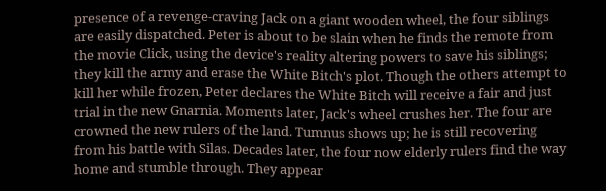presence of a revenge-craving Jack on a giant wooden wheel, the four siblings are easily dispatched. Peter is about to be slain when he finds the remote from the movie Click, using the device's reality altering powers to save his siblings; they kill the army and erase the White Bitch's plot. Though the others attempt to kill her while frozen, Peter declares the White Bitch will receive a fair and just trial in the new Gnarnia. Moments later, Jack's wheel crushes her. The four are crowned the new rulers of the land. Tumnus shows up; he is still recovering from his battle with Silas. Decades later, the four now elderly rulers find the way home and stumble through. They appear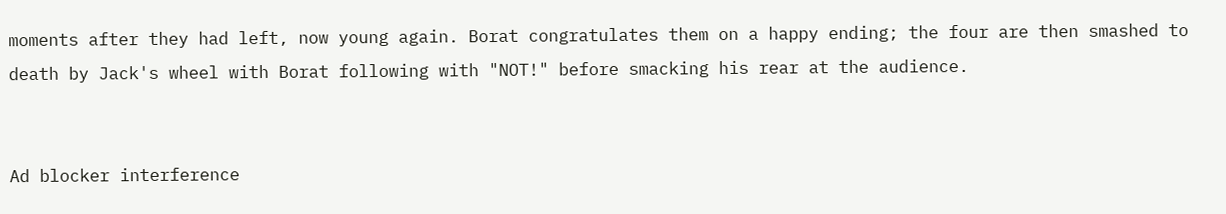moments after they had left, now young again. Borat congratulates them on a happy ending; the four are then smashed to death by Jack's wheel with Borat following with "NOT!" before smacking his rear at the audience.


Ad blocker interference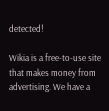detected!

Wikia is a free-to-use site that makes money from advertising. We have a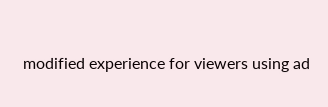modified experience for viewers using ad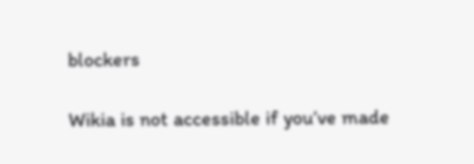blockers

Wikia is not accessible if you’ve made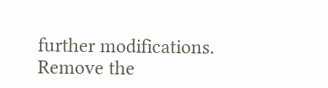further modifications. Remove the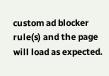custom ad blocker rule(s) and the page will load as expected.